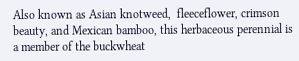Also known as Asian knotweed,  fleeceflower, crimson beauty, and Mexican bamboo, this herbaceous perennial is a member of the buckwheat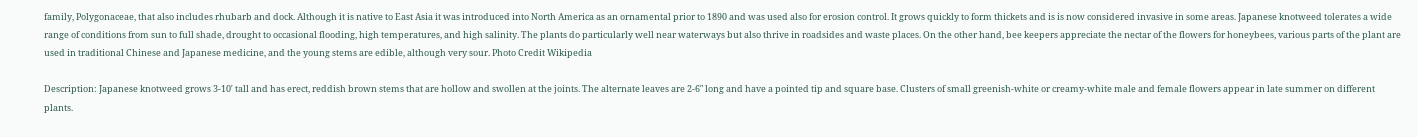family, Polygonaceae, that also includes rhubarb and dock. Although it is native to East Asia it was introduced into North America as an ornamental prior to 1890 and was used also for erosion control. It grows quickly to form thickets and is is now considered invasive in some areas. Japanese knotweed tolerates a wide range of conditions from sun to full shade, drought to occasional flooding, high temperatures, and high salinity. The plants do particularly well near waterways but also thrive in roadsides and waste places. On the other hand, bee keepers appreciate the nectar of the flowers for honeybees, various parts of the plant are used in traditional Chinese and Japanese medicine, and the young stems are edible, although very sour. Photo Credit Wikipedia

Description: Japanese knotweed grows 3-10′ tall and has erect, reddish brown stems that are hollow and swollen at the joints. The alternate leaves are 2-6″ long and have a pointed tip and square base. Clusters of small greenish-white or creamy-white male and female flowers appear in late summer on different plants.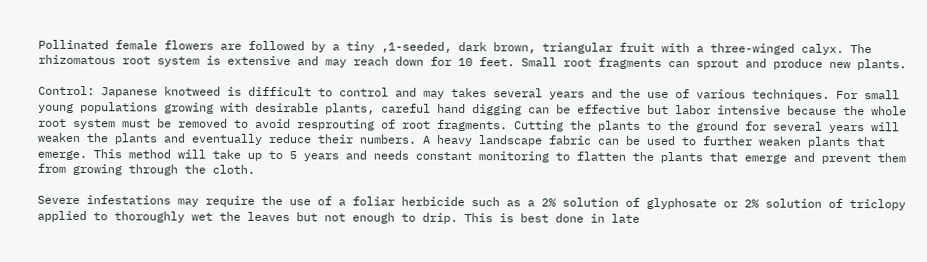Pollinated female flowers are followed by a tiny ,1-seeded, dark brown, triangular fruit with a three-winged calyx. The rhizomatous root system is extensive and may reach down for 10 feet. Small root fragments can sprout and produce new plants.

Control: Japanese knotweed is difficult to control and may takes several years and the use of various techniques. For small young populations growing with desirable plants, careful hand digging can be effective but labor intensive because the whole root system must be removed to avoid resprouting of root fragments. Cutting the plants to the ground for several years will weaken the plants and eventually reduce their numbers. A heavy landscape fabric can be used to further weaken plants that emerge. This method will take up to 5 years and needs constant monitoring to flatten the plants that emerge and prevent them from growing through the cloth.

Severe infestations may require the use of a foliar herbicide such as a 2% solution of glyphosate or 2% solution of triclopy applied to thoroughly wet the leaves but not enough to drip. This is best done in late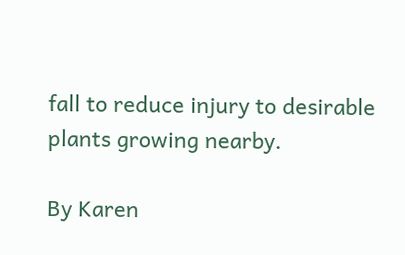fall to reduce injury to desirable plants growing nearby.

By Karen